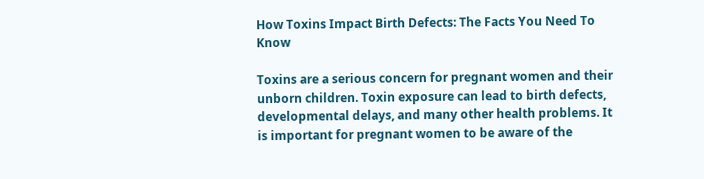How Toxins Impact Birth Defects: The Facts You Need To Know

Toxins are a serious concern for pregnant women and their unborn children. Toxin exposure can lead to birth defects, developmental delays, and many other health problems. It is important for pregnant women to be aware of the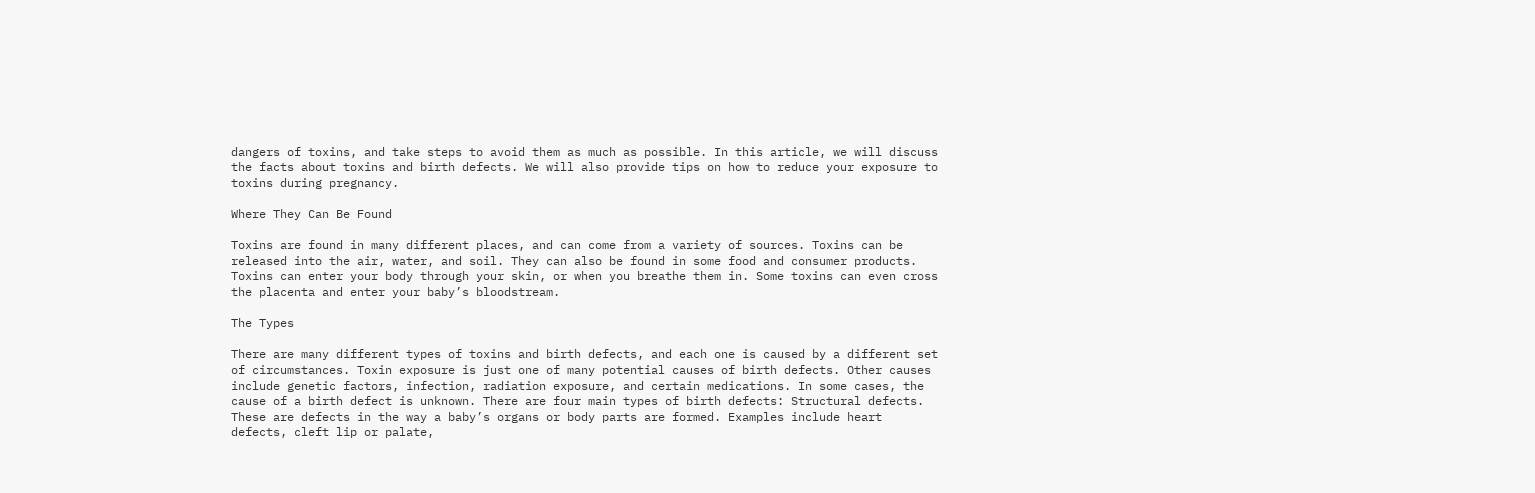dangers of toxins, and take steps to avoid them as much as possible. In this article, we will discuss the facts about toxins and birth defects. We will also provide tips on how to reduce your exposure to toxins during pregnancy.

Where They Can Be Found

Toxins are found in many different places, and can come from a variety of sources. Toxins can be released into the air, water, and soil. They can also be found in some food and consumer products. Toxins can enter your body through your skin, or when you breathe them in. Some toxins can even cross the placenta and enter your baby’s bloodstream.

The Types

There are many different types of toxins and birth defects, and each one is caused by a different set of circumstances. Toxin exposure is just one of many potential causes of birth defects. Other causes include genetic factors, infection, radiation exposure, and certain medications. In some cases, the cause of a birth defect is unknown. There are four main types of birth defects: Structural defects. These are defects in the way a baby’s organs or body parts are formed. Examples include heart defects, cleft lip or palate,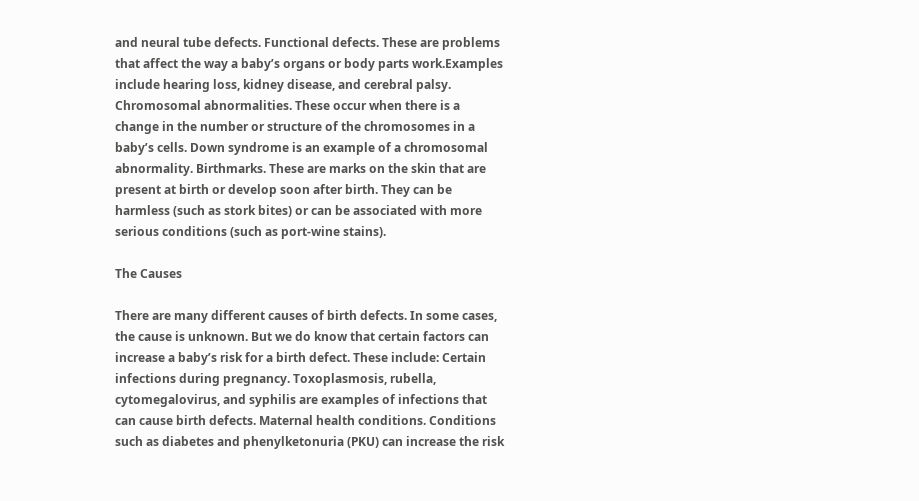and neural tube defects. Functional defects. These are problems that affect the way a baby’s organs or body parts work.Examples include hearing loss, kidney disease, and cerebral palsy. Chromosomal abnormalities. These occur when there is a change in the number or structure of the chromosomes in a baby’s cells. Down syndrome is an example of a chromosomal abnormality. Birthmarks. These are marks on the skin that are present at birth or develop soon after birth. They can be harmless (such as stork bites) or can be associated with more serious conditions (such as port-wine stains).

The Causes

There are many different causes of birth defects. In some cases, the cause is unknown. But we do know that certain factors can increase a baby’s risk for a birth defect. These include: Certain infections during pregnancy. Toxoplasmosis, rubella, cytomegalovirus, and syphilis are examples of infections that can cause birth defects. Maternal health conditions. Conditions such as diabetes and phenylketonuria (PKU) can increase the risk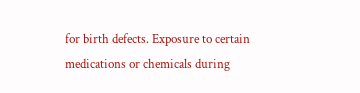for birth defects. Exposure to certain medications or chemicals during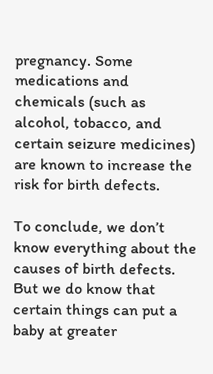pregnancy. Some medications and chemicals (such as alcohol, tobacco, and certain seizure medicines) are known to increase the risk for birth defects.

To conclude, we don’t know everything about the causes of birth defects. But we do know that certain things can put a baby at greater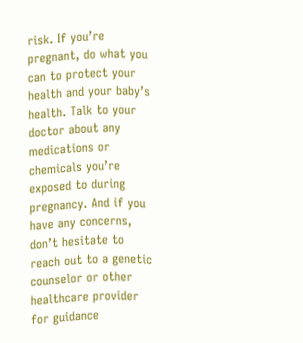risk. If you’re pregnant, do what you can to protect your health and your baby’s health. Talk to your doctor about any medications or chemicals you’re exposed to during pregnancy. And if you have any concerns, don’t hesitate to reach out to a genetic counselor or other healthcare provider for guidance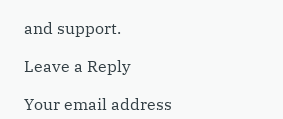and support.

Leave a Reply

Your email address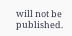will not be published.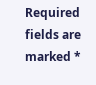Required fields are marked *